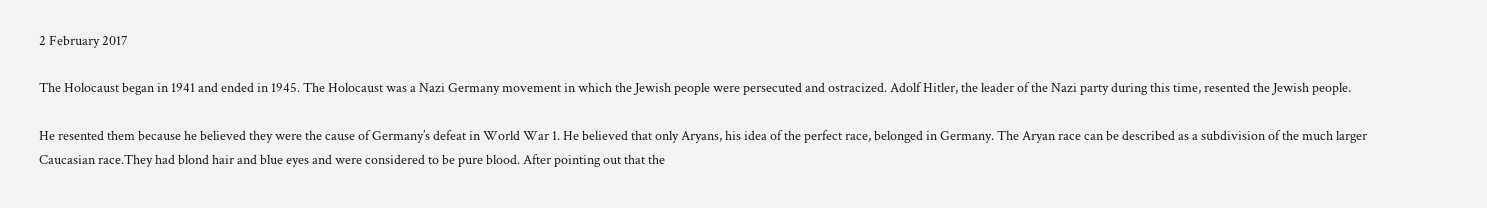2 February 2017

The Holocaust began in 1941 and ended in 1945. The Holocaust was a Nazi Germany movement in which the Jewish people were persecuted and ostracized. Adolf Hitler, the leader of the Nazi party during this time, resented the Jewish people.

He resented them because he believed they were the cause of Germany’s defeat in World War 1. He believed that only Aryans, his idea of the perfect race, belonged in Germany. The Aryan race can be described as a subdivision of the much larger Caucasian race.They had blond hair and blue eyes and were considered to be pure blood. After pointing out that the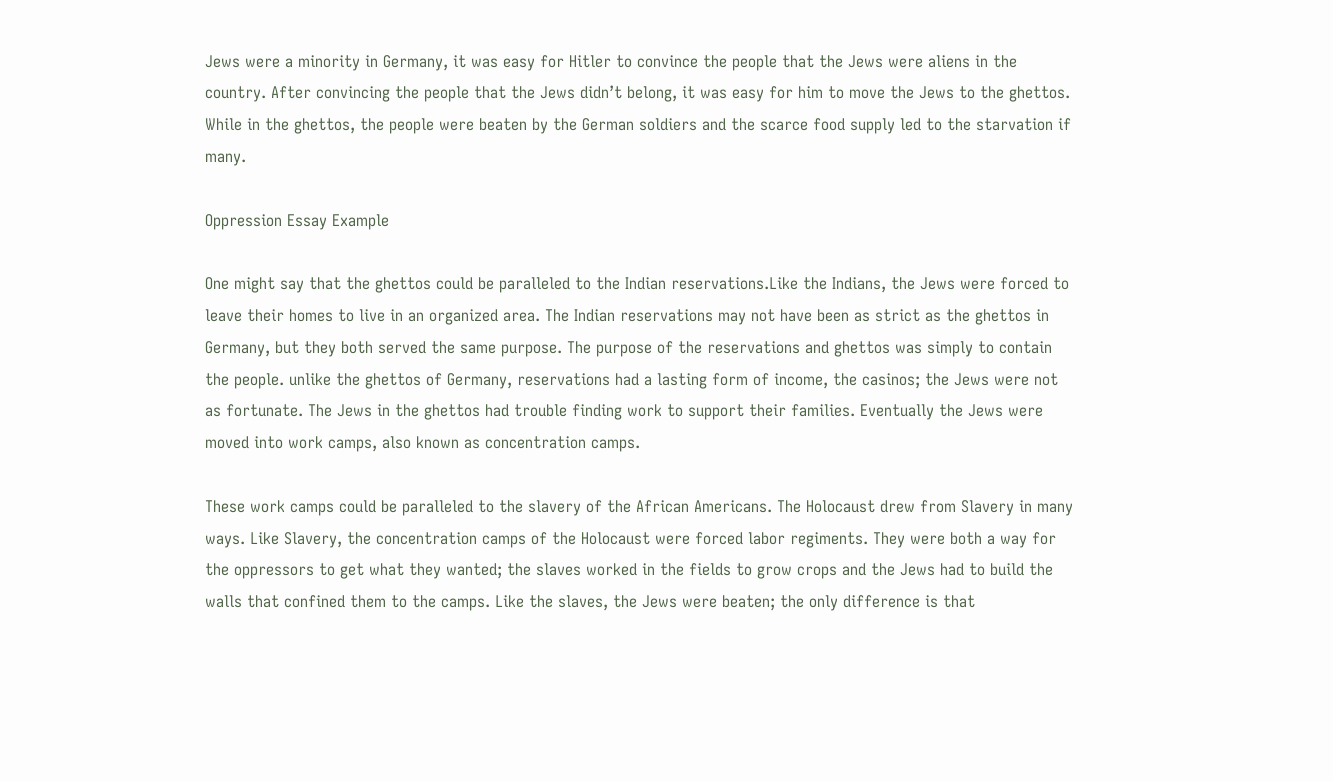Jews were a minority in Germany, it was easy for Hitler to convince the people that the Jews were aliens in the country. After convincing the people that the Jews didn’t belong, it was easy for him to move the Jews to the ghettos. While in the ghettos, the people were beaten by the German soldiers and the scarce food supply led to the starvation if many.

Oppression Essay Example

One might say that the ghettos could be paralleled to the Indian reservations.Like the Indians, the Jews were forced to leave their homes to live in an organized area. The Indian reservations may not have been as strict as the ghettos in Germany, but they both served the same purpose. The purpose of the reservations and ghettos was simply to contain the people. unlike the ghettos of Germany, reservations had a lasting form of income, the casinos; the Jews were not as fortunate. The Jews in the ghettos had trouble finding work to support their families. Eventually the Jews were moved into work camps, also known as concentration camps.

These work camps could be paralleled to the slavery of the African Americans. The Holocaust drew from Slavery in many ways. Like Slavery, the concentration camps of the Holocaust were forced labor regiments. They were both a way for the oppressors to get what they wanted; the slaves worked in the fields to grow crops and the Jews had to build the walls that confined them to the camps. Like the slaves, the Jews were beaten; the only difference is that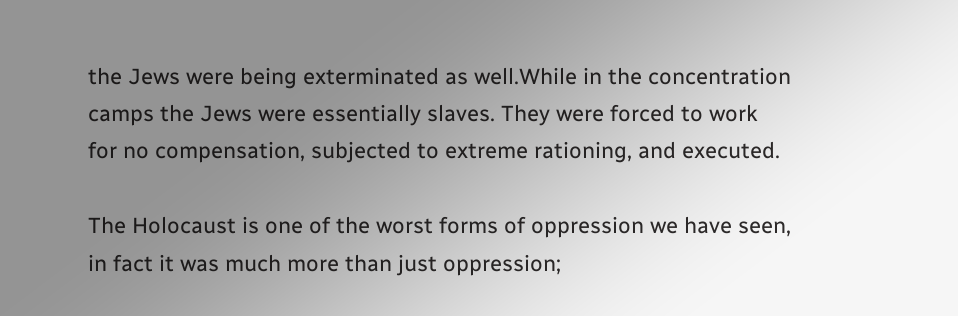the Jews were being exterminated as well.While in the concentration camps the Jews were essentially slaves. They were forced to work for no compensation, subjected to extreme rationing, and executed.

The Holocaust is one of the worst forms of oppression we have seen, in fact it was much more than just oppression;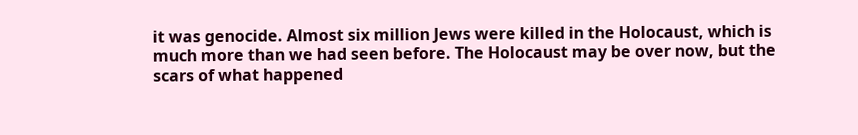it was genocide. Almost six million Jews were killed in the Holocaust, which is much more than we had seen before. The Holocaust may be over now, but the scars of what happened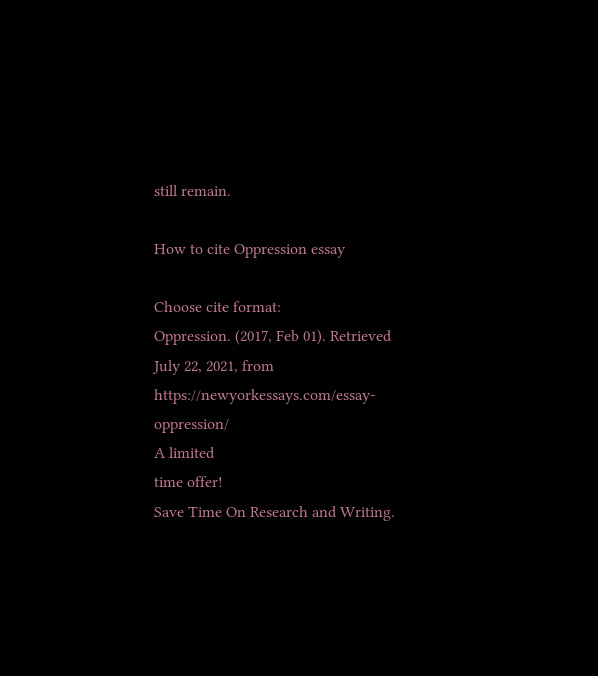still remain.

How to cite Oppression essay

Choose cite format:
Oppression. (2017, Feb 01). Retrieved July 22, 2021, from https://newyorkessays.com/essay-oppression/
A limited
time offer!
Save Time On Research and Writing.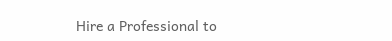Hire a Professional to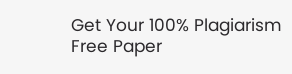Get Your 100% Plagiarism Free Paper